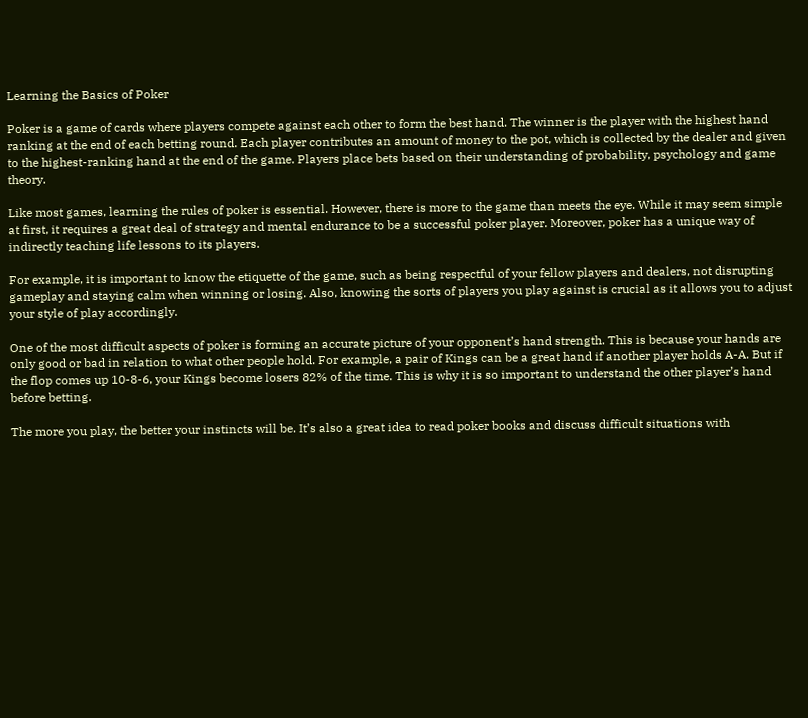Learning the Basics of Poker

Poker is a game of cards where players compete against each other to form the best hand. The winner is the player with the highest hand ranking at the end of each betting round. Each player contributes an amount of money to the pot, which is collected by the dealer and given to the highest-ranking hand at the end of the game. Players place bets based on their understanding of probability, psychology and game theory.

Like most games, learning the rules of poker is essential. However, there is more to the game than meets the eye. While it may seem simple at first, it requires a great deal of strategy and mental endurance to be a successful poker player. Moreover, poker has a unique way of indirectly teaching life lessons to its players.

For example, it is important to know the etiquette of the game, such as being respectful of your fellow players and dealers, not disrupting gameplay and staying calm when winning or losing. Also, knowing the sorts of players you play against is crucial as it allows you to adjust your style of play accordingly.

One of the most difficult aspects of poker is forming an accurate picture of your opponent’s hand strength. This is because your hands are only good or bad in relation to what other people hold. For example, a pair of Kings can be a great hand if another player holds A-A. But if the flop comes up 10-8-6, your Kings become losers 82% of the time. This is why it is so important to understand the other player’s hand before betting.

The more you play, the better your instincts will be. It’s also a great idea to read poker books and discuss difficult situations with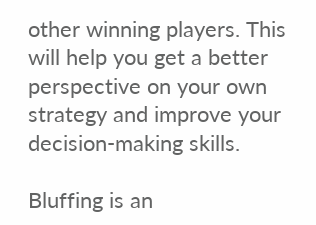other winning players. This will help you get a better perspective on your own strategy and improve your decision-making skills.

Bluffing is an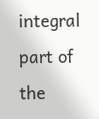integral part of the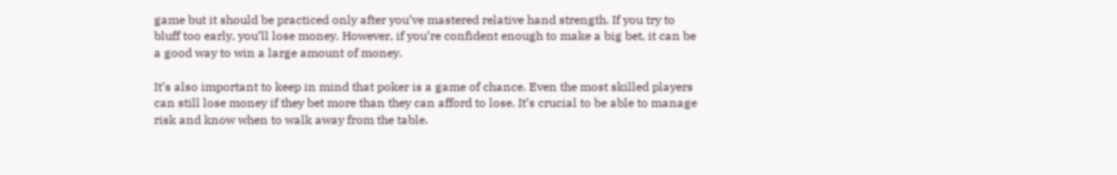game but it should be practiced only after you’ve mastered relative hand strength. If you try to bluff too early, you’ll lose money. However, if you’re confident enough to make a big bet, it can be a good way to win a large amount of money.

It’s also important to keep in mind that poker is a game of chance. Even the most skilled players can still lose money if they bet more than they can afford to lose. It’s crucial to be able to manage risk and know when to walk away from the table.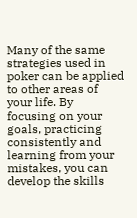Many of the same strategies used in poker can be applied to other areas of your life. By focusing on your goals, practicing consistently and learning from your mistakes, you can develop the skills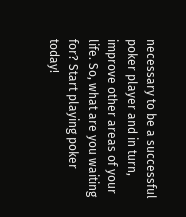necessary to be a successful poker player and in turn, improve other areas of your life. So, what are you waiting for? Start playing poker today!